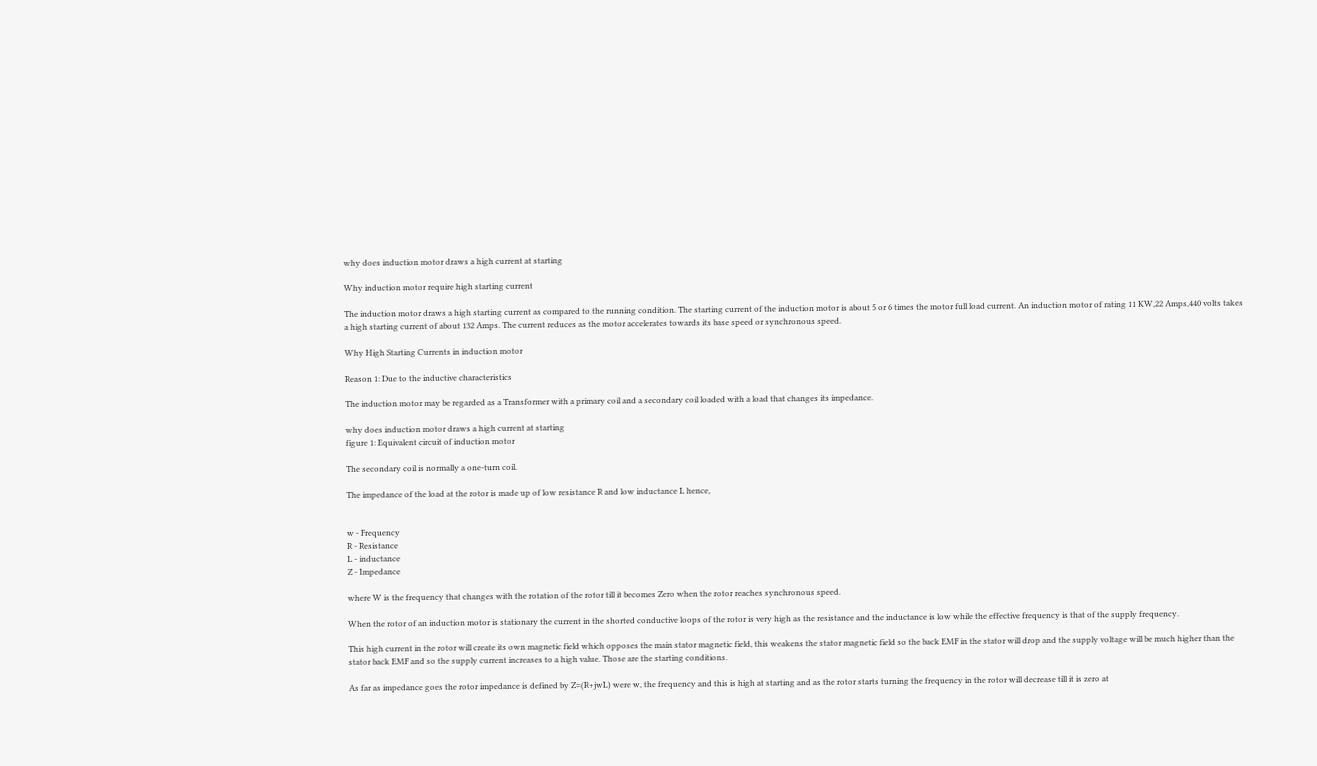why does induction motor draws a high current at starting

Why induction motor require high starting current

The induction motor draws a high starting current as compared to the running condition. The starting current of the induction motor is about 5 or 6 times the motor full load current. An induction motor of rating 11 KW,22 Amps,440 volts takes a high starting current of about 132 Amps. The current reduces as the motor accelerates towards its base speed or synchronous speed.

Why High Starting Currents in induction motor

Reason 1: Due to the inductive characteristics

The induction motor may be regarded as a Transformer with a primary coil and a secondary coil loaded with a load that changes its impedance.

why does induction motor draws a high current at starting
figure 1: Equivalent circuit of induction motor

The secondary coil is normally a one-turn coil.

The impedance of the load at the rotor is made up of low resistance R and low inductance L hence,


w - Frequency
R - Resistance
L - inductance
Z - Impedance

where W is the frequency that changes with the rotation of the rotor till it becomes Zero when the rotor reaches synchronous speed.

When the rotor of an induction motor is stationary the current in the shorted conductive loops of the rotor is very high as the resistance and the inductance is low while the effective frequency is that of the supply frequency.

This high current in the rotor will create its own magnetic field which opposes the main stator magnetic field, this weakens the stator magnetic field so the back EMF in the stator will drop and the supply voltage will be much higher than the stator back EMF and so the supply current increases to a high value. Those are the starting conditions.

As far as impedance goes the rotor impedance is defined by Z=(R+jwL) were w, the frequency and this is high at starting and as the rotor starts turning the frequency in the rotor will decrease till it is zero at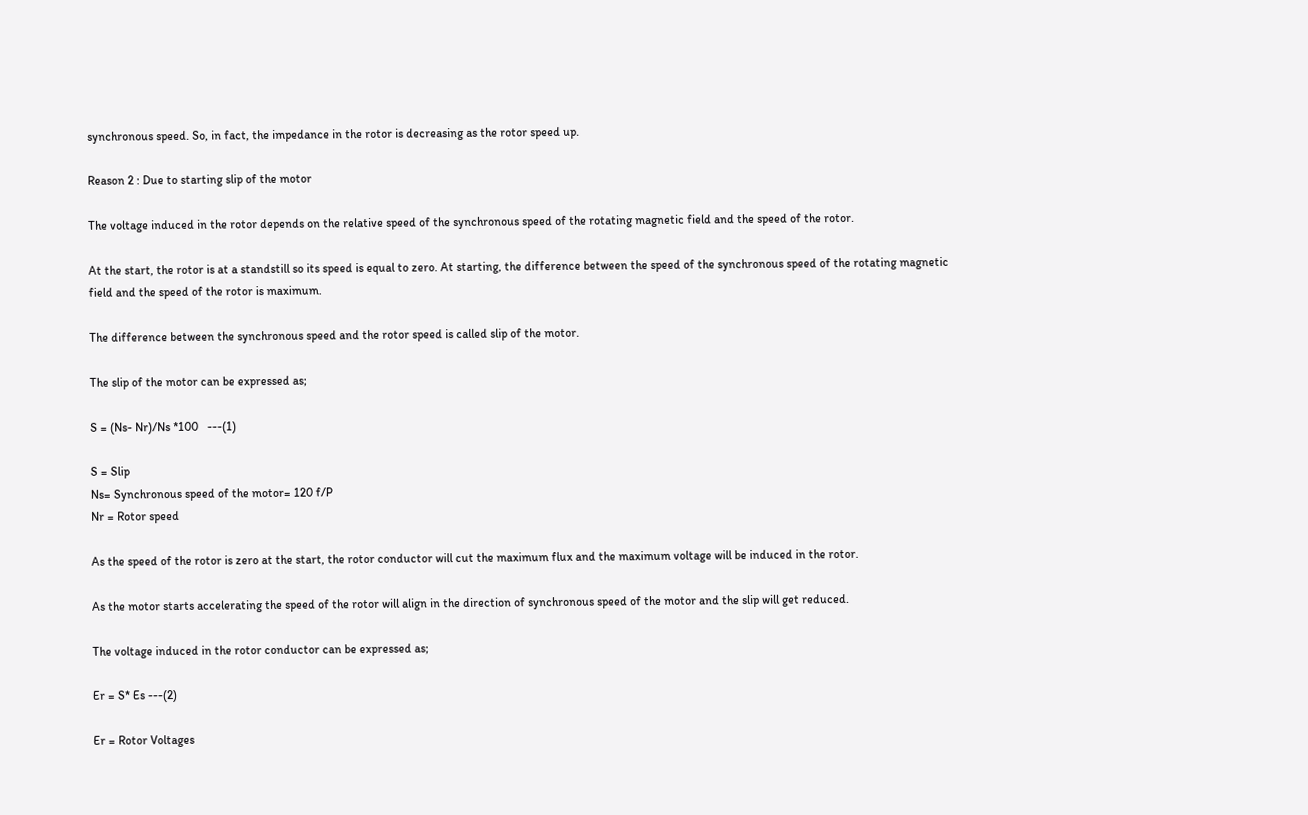synchronous speed. So, in fact, the impedance in the rotor is decreasing as the rotor speed up.

Reason 2 : Due to starting slip of the motor

The voltage induced in the rotor depends on the relative speed of the synchronous speed of the rotating magnetic field and the speed of the rotor.

At the start, the rotor is at a standstill so its speed is equal to zero. At starting, the difference between the speed of the synchronous speed of the rotating magnetic field and the speed of the rotor is maximum.

The difference between the synchronous speed and the rotor speed is called slip of the motor.

The slip of the motor can be expressed as;

S = (Ns- Nr)/Ns *100   ---(1)

S = Slip
Ns= Synchronous speed of the motor= 120 f/P
Nr = Rotor speed

As the speed of the rotor is zero at the start, the rotor conductor will cut the maximum flux and the maximum voltage will be induced in the rotor.

As the motor starts accelerating the speed of the rotor will align in the direction of synchronous speed of the motor and the slip will get reduced.

The voltage induced in the rotor conductor can be expressed as;

Er = S* Es ---(2)

Er = Rotor Voltages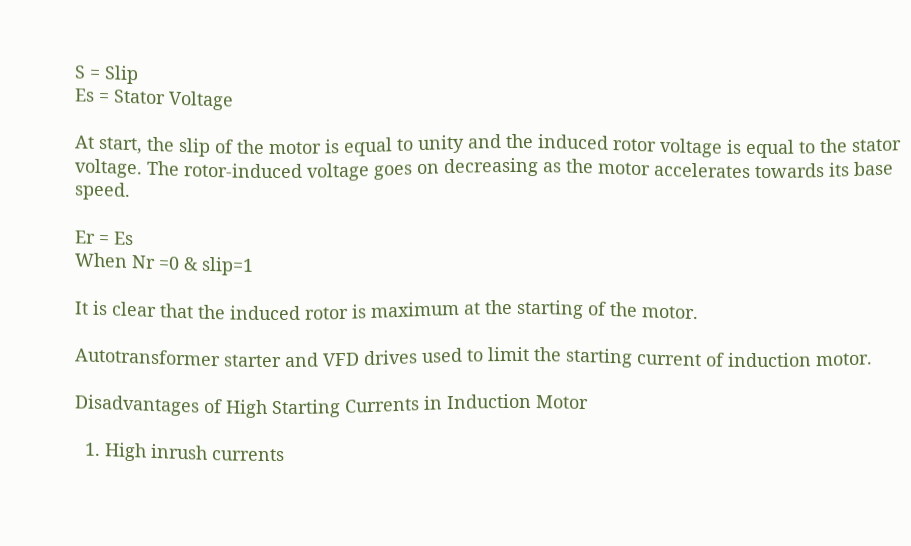S = Slip
Es = Stator Voltage

At start, the slip of the motor is equal to unity and the induced rotor voltage is equal to the stator voltage. The rotor-induced voltage goes on decreasing as the motor accelerates towards its base speed.

Er = Es
When Nr =0 & slip=1

It is clear that the induced rotor is maximum at the starting of the motor.

Autotransformer starter and VFD drives used to limit the starting current of induction motor.

Disadvantages of High Starting Currents in Induction Motor

  1. High inrush currents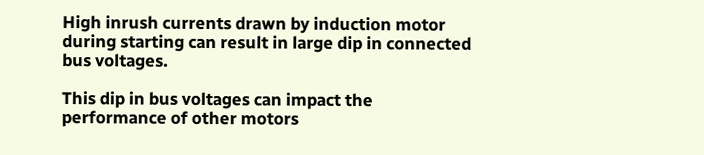High inrush currents drawn by induction motor during starting can result in large dip in connected bus voltages.

This dip in bus voltages can impact the performance of other motors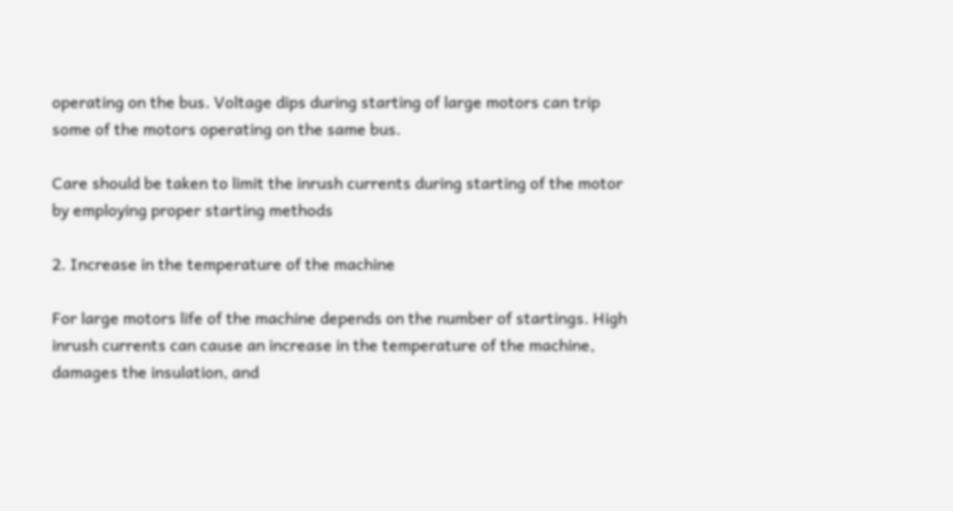operating on the bus. Voltage dips during starting of large motors can trip some of the motors operating on the same bus.

Care should be taken to limit the inrush currents during starting of the motor by employing proper starting methods

2. Increase in the temperature of the machine

For large motors life of the machine depends on the number of startings. High inrush currents can cause an increase in the temperature of the machine, damages the insulation, and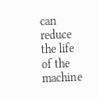can reduce the life of the machine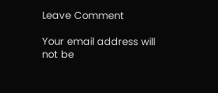Leave Comment

Your email address will not be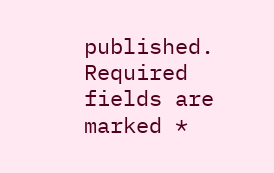published. Required fields are marked *